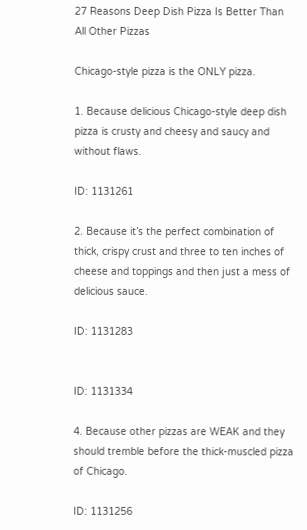27 Reasons Deep Dish Pizza Is Better Than All Other Pizzas

Chicago-style pizza is the ONLY pizza.

1. Because delicious Chicago-style deep dish pizza is crusty and cheesy and saucy and without flaws.

ID: 1131261

2. Because it’s the perfect combination of thick, crispy crust and three to ten inches of cheese and toppings and then just a mess of delicious sauce.

ID: 1131283


ID: 1131334

4. Because other pizzas are WEAK and they should tremble before the thick-muscled pizza of Chicago.

ID: 1131256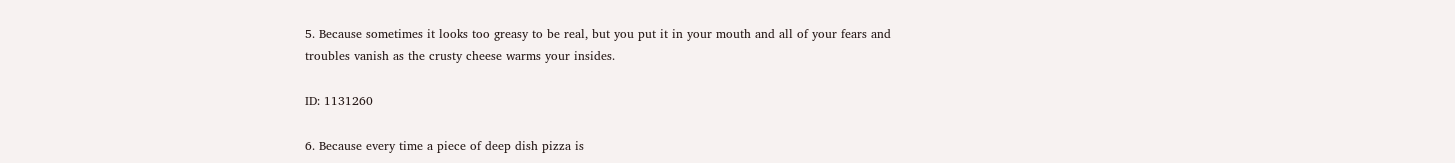5. Because sometimes it looks too greasy to be real, but you put it in your mouth and all of your fears and troubles vanish as the crusty cheese warms your insides.

ID: 1131260

6. Because every time a piece of deep dish pizza is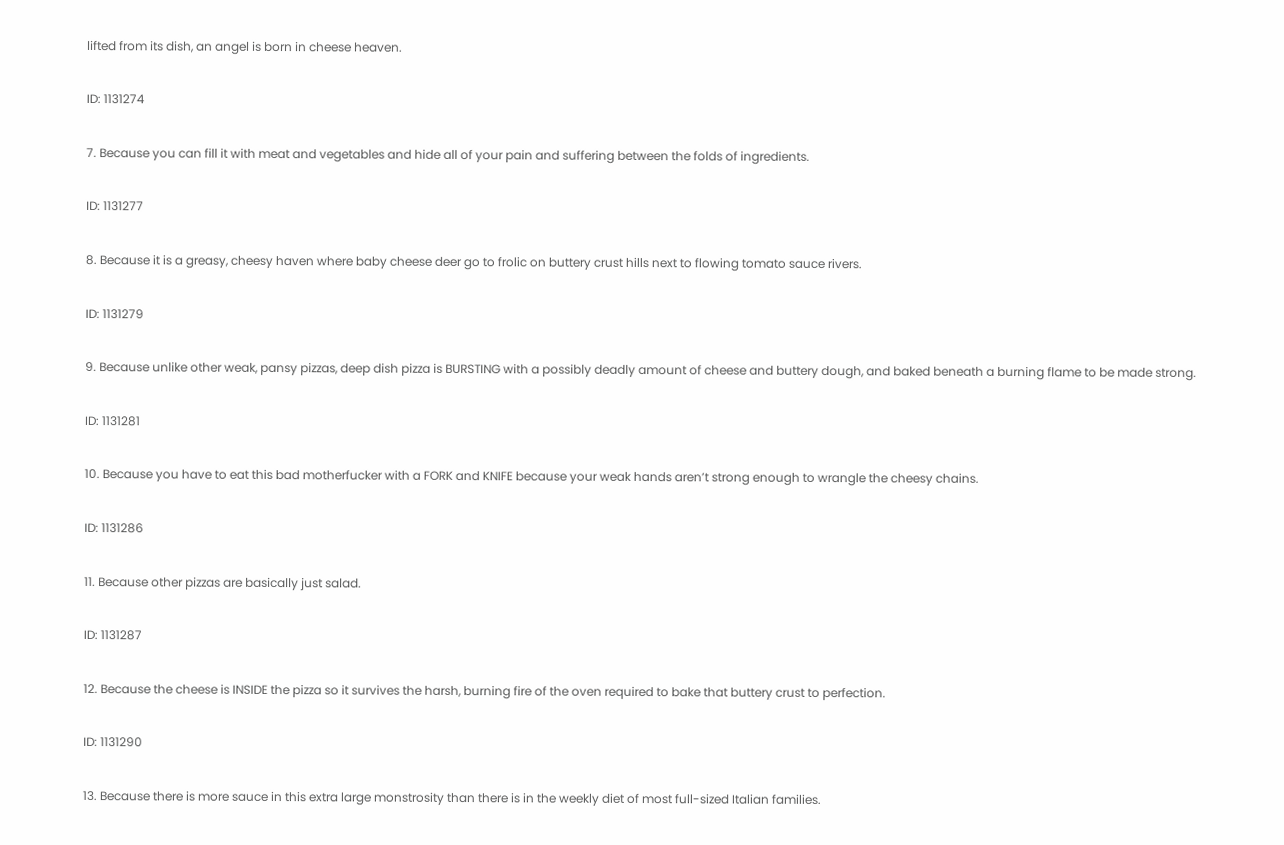lifted from its dish, an angel is born in cheese heaven.

ID: 1131274

7. Because you can fill it with meat and vegetables and hide all of your pain and suffering between the folds of ingredients.

ID: 1131277

8. Because it is a greasy, cheesy haven where baby cheese deer go to frolic on buttery crust hills next to flowing tomato sauce rivers.

ID: 1131279

9. Because unlike other weak, pansy pizzas, deep dish pizza is BURSTING with a possibly deadly amount of cheese and buttery dough, and baked beneath a burning flame to be made strong.

ID: 1131281

10. Because you have to eat this bad motherfucker with a FORK and KNIFE because your weak hands aren’t strong enough to wrangle the cheesy chains.

ID: 1131286

11. Because other pizzas are basically just salad.

ID: 1131287

12. Because the cheese is INSIDE the pizza so it survives the harsh, burning fire of the oven required to bake that buttery crust to perfection.

ID: 1131290

13. Because there is more sauce in this extra large monstrosity than there is in the weekly diet of most full-sized Italian families.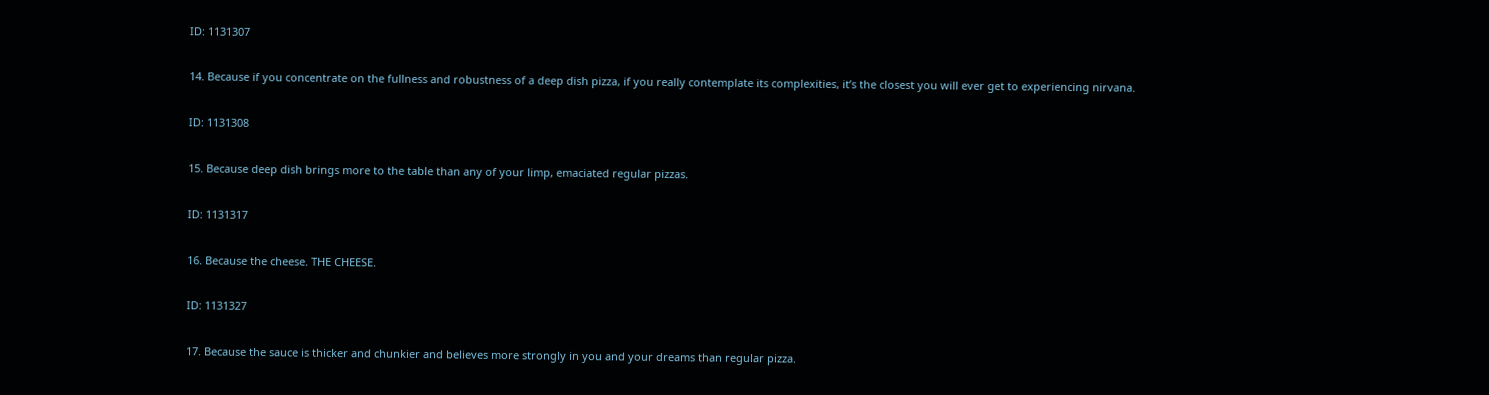ID: 1131307

14. Because if you concentrate on the fullness and robustness of a deep dish pizza, if you really contemplate its complexities, it’s the closest you will ever get to experiencing nirvana.

ID: 1131308

15. Because deep dish brings more to the table than any of your limp, emaciated regular pizzas.

ID: 1131317

16. Because the cheese. THE CHEESE.

ID: 1131327

17. Because the sauce is thicker and chunkier and believes more strongly in you and your dreams than regular pizza.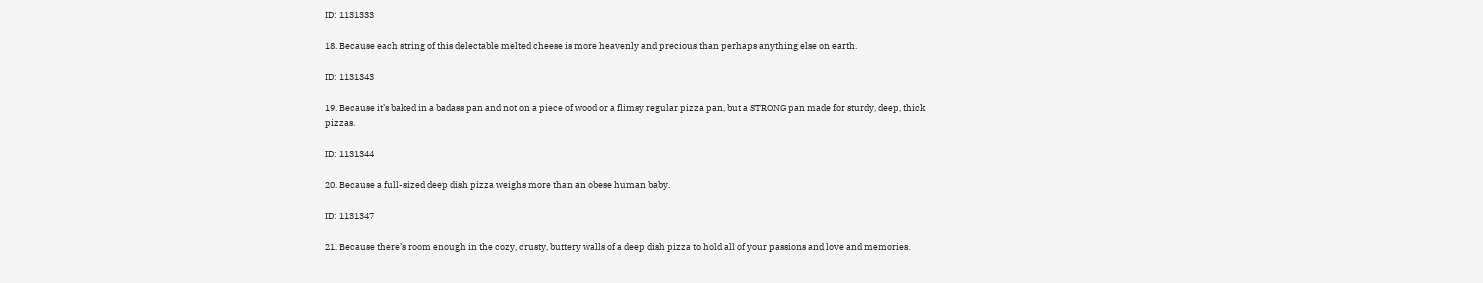ID: 1131333

18. Because each string of this delectable melted cheese is more heavenly and precious than perhaps anything else on earth.

ID: 1131343

19. Because it’s baked in a badass pan and not on a piece of wood or a flimsy regular pizza pan, but a STRONG pan made for sturdy, deep, thick pizzas.

ID: 1131344

20. Because a full-sized deep dish pizza weighs more than an obese human baby.

ID: 1131347

21. Because there’s room enough in the cozy, crusty, buttery walls of a deep dish pizza to hold all of your passions and love and memories.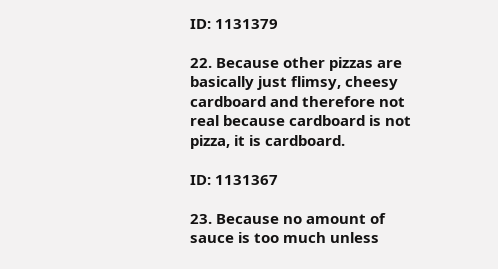ID: 1131379

22. Because other pizzas are basically just flimsy, cheesy cardboard and therefore not real because cardboard is not pizza, it is cardboard.

ID: 1131367

23. Because no amount of sauce is too much unless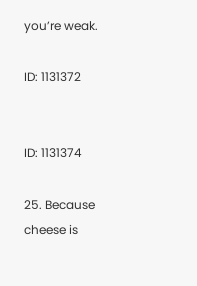you’re weak.

ID: 1131372


ID: 1131374

25. Because cheese is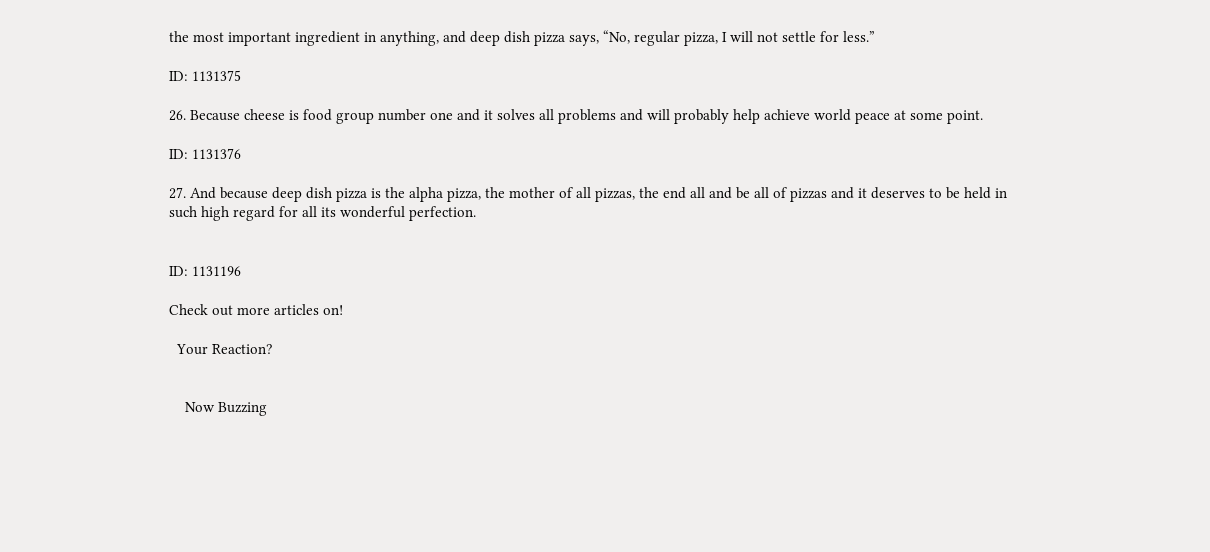the most important ingredient in anything, and deep dish pizza says, “No, regular pizza, I will not settle for less.”

ID: 1131375

26. Because cheese is food group number one and it solves all problems and will probably help achieve world peace at some point.

ID: 1131376

27. And because deep dish pizza is the alpha pizza, the mother of all pizzas, the end all and be all of pizzas and it deserves to be held in such high regard for all its wonderful perfection.


ID: 1131196

Check out more articles on!

  Your Reaction?


    Now Buzzing